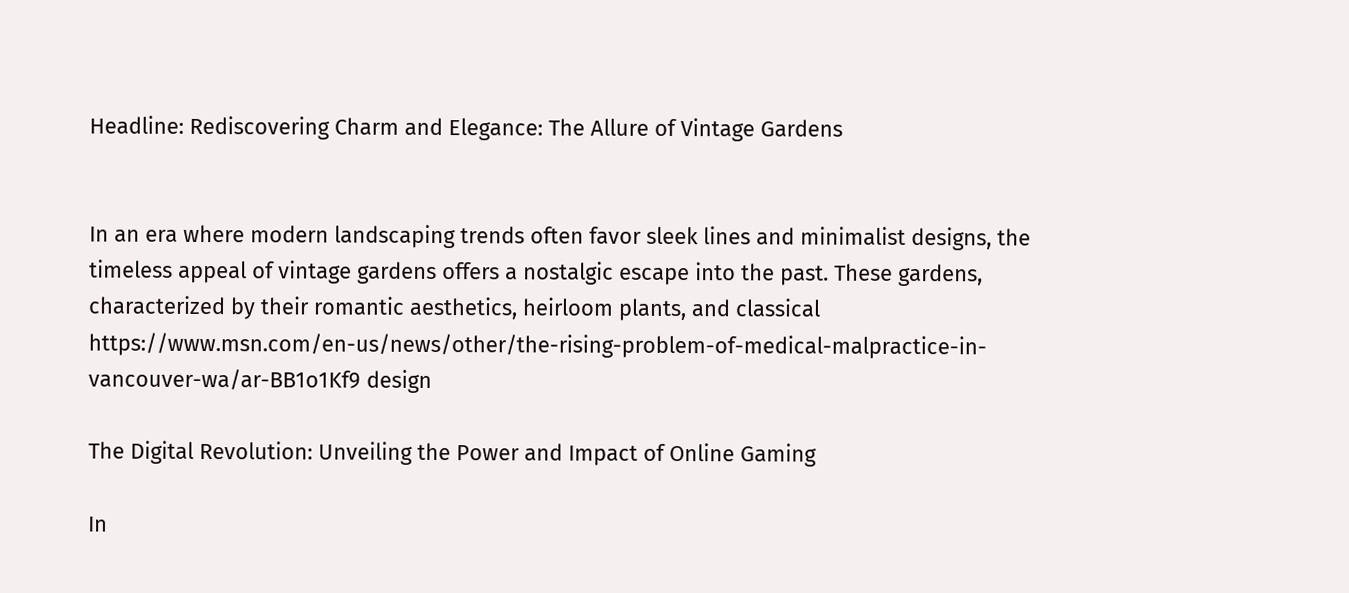Headline: Rediscovering Charm and Elegance: The Allure of Vintage Gardens


In an era where modern landscaping trends often favor sleek lines and minimalist designs, the timeless appeal of vintage gardens offers a nostalgic escape into the past. These gardens, characterized by their romantic aesthetics, heirloom plants, and classical https://www.msn.com/en-us/news/other/the-rising-problem-of-medical-malpractice-in-vancouver-wa/ar-BB1o1Kf9 design

The Digital Revolution: Unveiling the Power and Impact of Online Gaming

In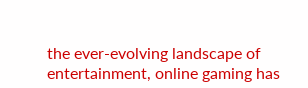the ever-evolving landscape of entertainment, online gaming has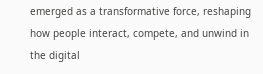emerged as a transformative force, reshaping how people interact, compete, and unwind in the digital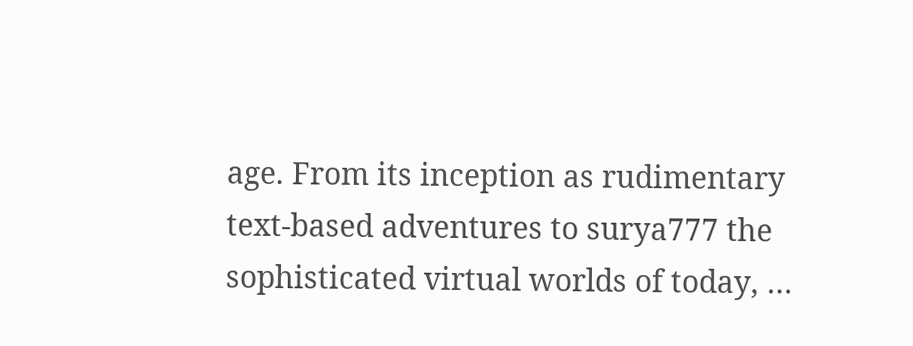age. From its inception as rudimentary text-based adventures to surya777 the sophisticated virtual worlds of today, …